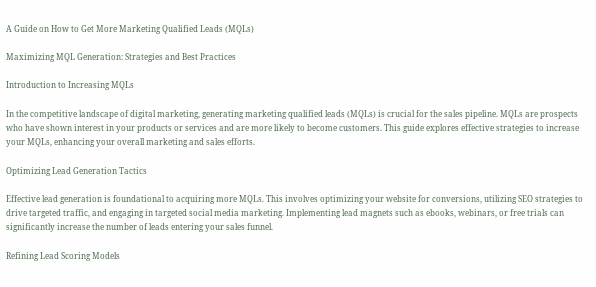A Guide on How to Get More Marketing Qualified Leads (MQLs)

Maximizing MQL Generation: Strategies and Best Practices

Introduction to Increasing MQLs

In the competitive landscape of digital marketing, generating marketing qualified leads (MQLs) is crucial for the sales pipeline. MQLs are prospects who have shown interest in your products or services and are more likely to become customers. This guide explores effective strategies to increase your MQLs, enhancing your overall marketing and sales efforts.

Optimizing Lead Generation Tactics

Effective lead generation is foundational to acquiring more MQLs. This involves optimizing your website for conversions, utilizing SEO strategies to drive targeted traffic, and engaging in targeted social media marketing. Implementing lead magnets such as ebooks, webinars, or free trials can significantly increase the number of leads entering your sales funnel.

Refining Lead Scoring Models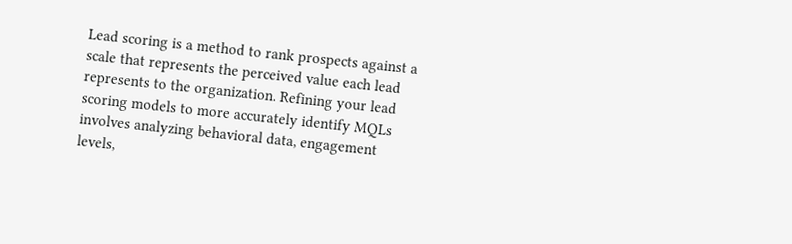Lead scoring is a method to rank prospects against a scale that represents the perceived value each lead represents to the organization. Refining your lead scoring models to more accurately identify MQLs involves analyzing behavioral data, engagement levels,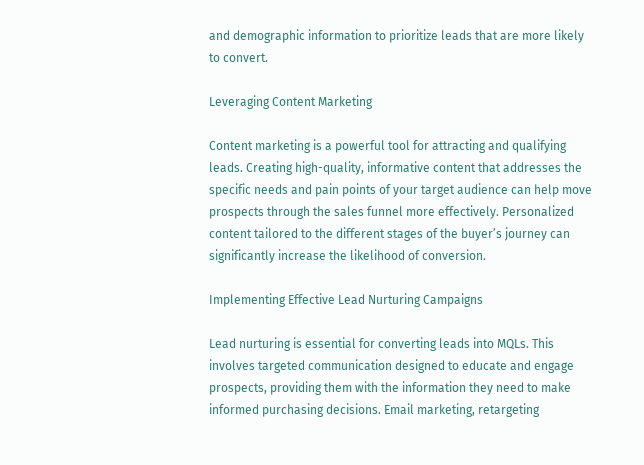and demographic information to prioritize leads that are more likely to convert.

Leveraging Content Marketing

Content marketing is a powerful tool for attracting and qualifying leads. Creating high-quality, informative content that addresses the specific needs and pain points of your target audience can help move prospects through the sales funnel more effectively. Personalized content tailored to the different stages of the buyer’s journey can significantly increase the likelihood of conversion.

Implementing Effective Lead Nurturing Campaigns

Lead nurturing is essential for converting leads into MQLs. This involves targeted communication designed to educate and engage prospects, providing them with the information they need to make informed purchasing decisions. Email marketing, retargeting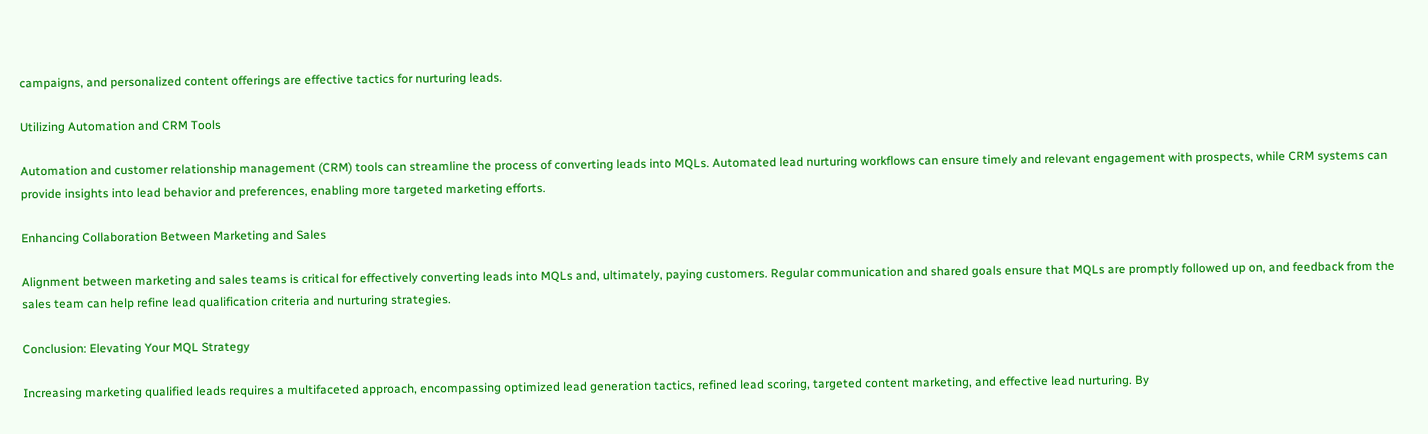campaigns, and personalized content offerings are effective tactics for nurturing leads.

Utilizing Automation and CRM Tools

Automation and customer relationship management (CRM) tools can streamline the process of converting leads into MQLs. Automated lead nurturing workflows can ensure timely and relevant engagement with prospects, while CRM systems can provide insights into lead behavior and preferences, enabling more targeted marketing efforts.

Enhancing Collaboration Between Marketing and Sales

Alignment between marketing and sales teams is critical for effectively converting leads into MQLs and, ultimately, paying customers. Regular communication and shared goals ensure that MQLs are promptly followed up on, and feedback from the sales team can help refine lead qualification criteria and nurturing strategies.

Conclusion: Elevating Your MQL Strategy

Increasing marketing qualified leads requires a multifaceted approach, encompassing optimized lead generation tactics, refined lead scoring, targeted content marketing, and effective lead nurturing. By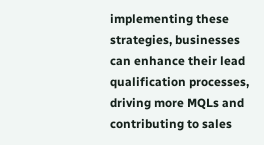implementing these strategies, businesses can enhance their lead qualification processes, driving more MQLs and contributing to sales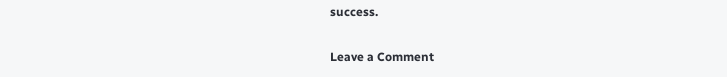success.

Leave a Comment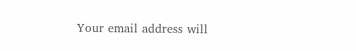Your email address will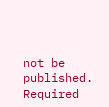not be published. Required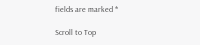fields are marked *

Scroll to Top